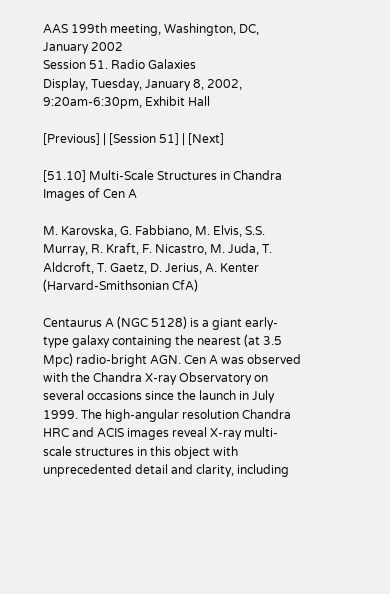AAS 199th meeting, Washington, DC, January 2002
Session 51. Radio Galaxies
Display, Tuesday, January 8, 2002, 9:20am-6:30pm, Exhibit Hall

[Previous] | [Session 51] | [Next]

[51.10] Multi-Scale Structures in Chandra Images of Cen A

M. Karovska, G. Fabbiano, M. Elvis, S.S. Murray, R. Kraft, F. Nicastro, M. Juda, T. Aldcroft, T. Gaetz, D. Jerius, A. Kenter (Harvard-Smithsonian CfA)

Centaurus A (NGC 5128) is a giant early-type galaxy containing the nearest (at 3.5 Mpc) radio-bright AGN. Cen A was observed with the Chandra X-ray Observatory on several occasions since the launch in July 1999. The high-angular resolution Chandra HRC and ACIS images reveal X-ray multi-scale structures in this object with unprecedented detail and clarity, including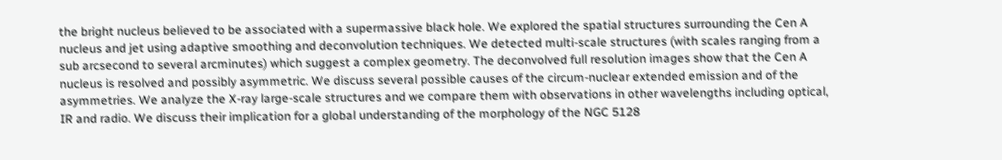the bright nucleus believed to be associated with a supermassive black hole. We explored the spatial structures surrounding the Cen A nucleus and jet using adaptive smoothing and deconvolution techniques. We detected multi-scale structures (with scales ranging from a sub arcsecond to several arcminutes) which suggest a complex geometry. The deconvolved full resolution images show that the Cen A nucleus is resolved and possibly asymmetric. We discuss several possible causes of the circum-nuclear extended emission and of the asymmetries. We analyze the X-ray large-scale structures and we compare them with observations in other wavelengths including optical, IR and radio. We discuss their implication for a global understanding of the morphology of the NGC 5128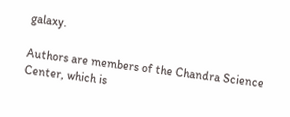galaxy.

Authors are members of the Chandra Science Center, which is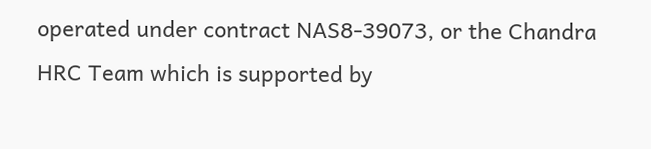operated under contract NAS8-39073, or the Chandra HRC Team which is supported by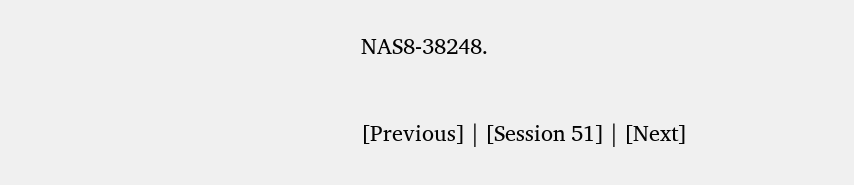NAS8-38248.

[Previous] | [Session 51] | [Next]